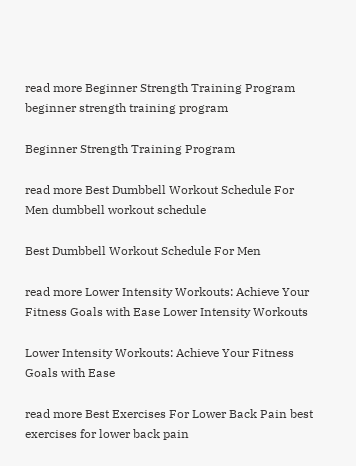read more Beginner Strength Training Program beginner strength training program

Beginner Strength Training Program

read more Best Dumbbell Workout Schedule For Men dumbbell workout schedule

Best Dumbbell Workout Schedule For Men

read more Lower Intensity Workouts: Achieve Your Fitness Goals with Ease Lower Intensity Workouts

Lower Intensity Workouts: Achieve Your Fitness Goals with Ease

read more Best Exercises For Lower Back Pain best exercises for lower back pain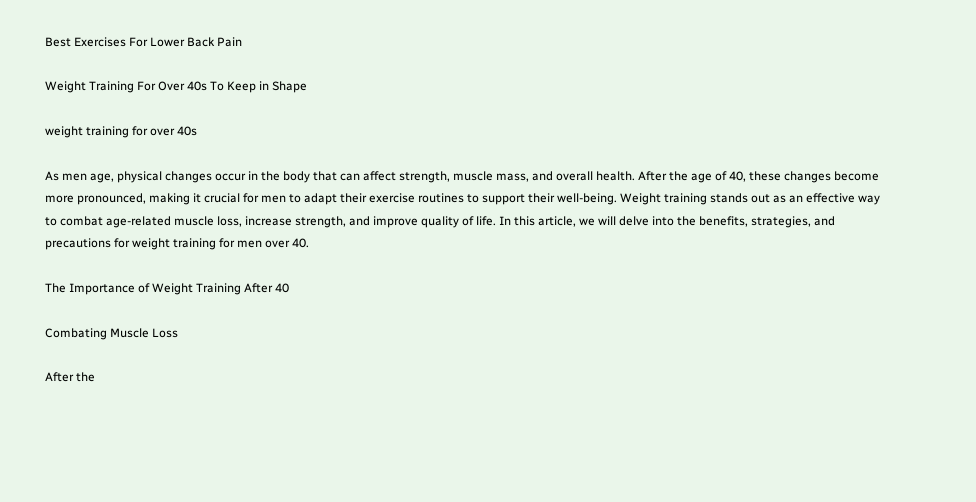Best Exercises For Lower Back Pain

Weight Training For Over 40s To Keep in Shape

weight training for over 40s

As men age, physical changes occur in the body that can affect strength, muscle mass, and overall health. After the age of 40, these changes become more pronounced, making it crucial for men to adapt their exercise routines to support their well-being. Weight training stands out as an effective way to combat age-related muscle loss, increase strength, and improve quality of life. In this article, we will delve into the benefits, strategies, and precautions for weight training for men over 40.

The Importance of Weight Training After 40

Combating Muscle Loss

After the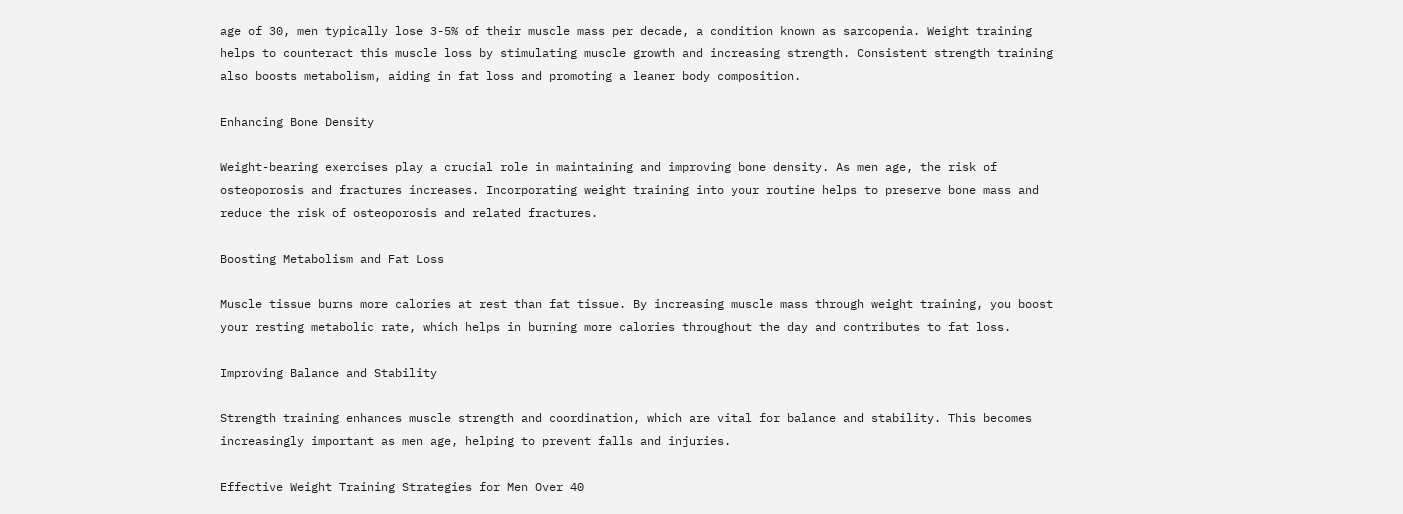age of 30, men typically lose 3-5% of their muscle mass per decade, a condition known as sarcopenia. Weight training helps to counteract this muscle loss by stimulating muscle growth and increasing strength. Consistent strength training also boosts metabolism, aiding in fat loss and promoting a leaner body composition.

Enhancing Bone Density

Weight-bearing exercises play a crucial role in maintaining and improving bone density. As men age, the risk of osteoporosis and fractures increases. Incorporating weight training into your routine helps to preserve bone mass and reduce the risk of osteoporosis and related fractures.

Boosting Metabolism and Fat Loss

Muscle tissue burns more calories at rest than fat tissue. By increasing muscle mass through weight training, you boost your resting metabolic rate, which helps in burning more calories throughout the day and contributes to fat loss.

Improving Balance and Stability

Strength training enhances muscle strength and coordination, which are vital for balance and stability. This becomes increasingly important as men age, helping to prevent falls and injuries.

Effective Weight Training Strategies for Men Over 40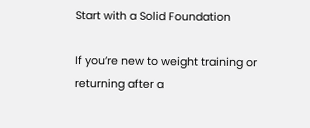Start with a Solid Foundation

If you’re new to weight training or returning after a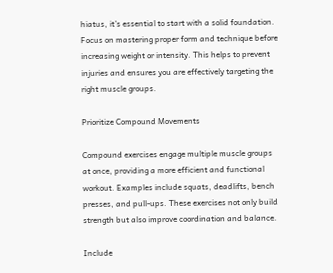hiatus, it’s essential to start with a solid foundation. Focus on mastering proper form and technique before increasing weight or intensity. This helps to prevent injuries and ensures you are effectively targeting the right muscle groups.

Prioritize Compound Movements

Compound exercises engage multiple muscle groups at once, providing a more efficient and functional workout. Examples include squats, deadlifts, bench presses, and pull-ups. These exercises not only build strength but also improve coordination and balance.

Include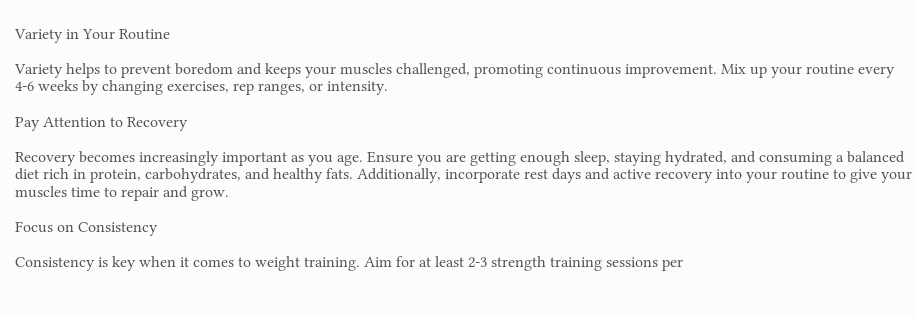Variety in Your Routine

Variety helps to prevent boredom and keeps your muscles challenged, promoting continuous improvement. Mix up your routine every 4-6 weeks by changing exercises, rep ranges, or intensity.

Pay Attention to Recovery

Recovery becomes increasingly important as you age. Ensure you are getting enough sleep, staying hydrated, and consuming a balanced diet rich in protein, carbohydrates, and healthy fats. Additionally, incorporate rest days and active recovery into your routine to give your muscles time to repair and grow.

Focus on Consistency

Consistency is key when it comes to weight training. Aim for at least 2-3 strength training sessions per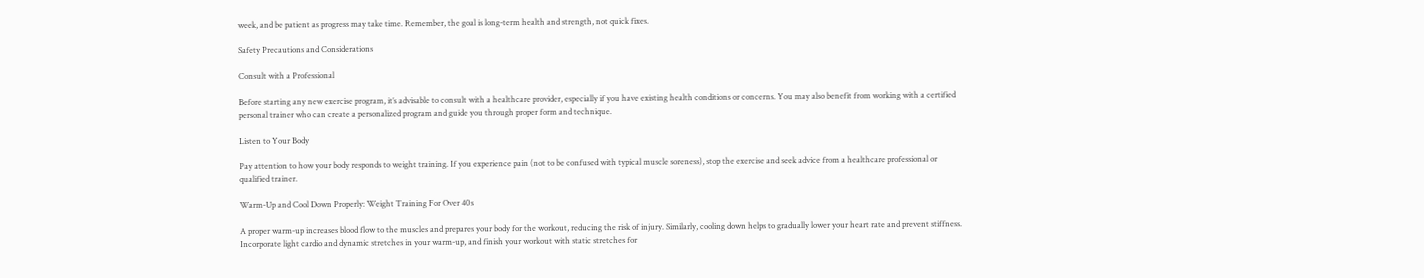week, and be patient as progress may take time. Remember, the goal is long-term health and strength, not quick fixes.

Safety Precautions and Considerations

Consult with a Professional

Before starting any new exercise program, it’s advisable to consult with a healthcare provider, especially if you have existing health conditions or concerns. You may also benefit from working with a certified personal trainer who can create a personalized program and guide you through proper form and technique.

Listen to Your Body

Pay attention to how your body responds to weight training. If you experience pain (not to be confused with typical muscle soreness), stop the exercise and seek advice from a healthcare professional or qualified trainer.

Warm-Up and Cool Down Properly: Weight Training For Over 40s

A proper warm-up increases blood flow to the muscles and prepares your body for the workout, reducing the risk of injury. Similarly, cooling down helps to gradually lower your heart rate and prevent stiffness. Incorporate light cardio and dynamic stretches in your warm-up, and finish your workout with static stretches for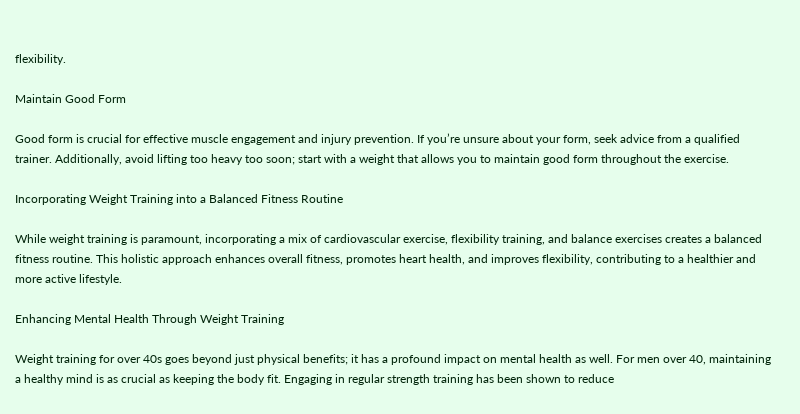flexibility.

Maintain Good Form

Good form is crucial for effective muscle engagement and injury prevention. If you’re unsure about your form, seek advice from a qualified trainer. Additionally, avoid lifting too heavy too soon; start with a weight that allows you to maintain good form throughout the exercise.

Incorporating Weight Training into a Balanced Fitness Routine

While weight training is paramount, incorporating a mix of cardiovascular exercise, flexibility training, and balance exercises creates a balanced fitness routine. This holistic approach enhances overall fitness, promotes heart health, and improves flexibility, contributing to a healthier and more active lifestyle.

Enhancing Mental Health Through Weight Training

Weight training for over 40s goes beyond just physical benefits; it has a profound impact on mental health as well. For men over 40, maintaining a healthy mind is as crucial as keeping the body fit. Engaging in regular strength training has been shown to reduce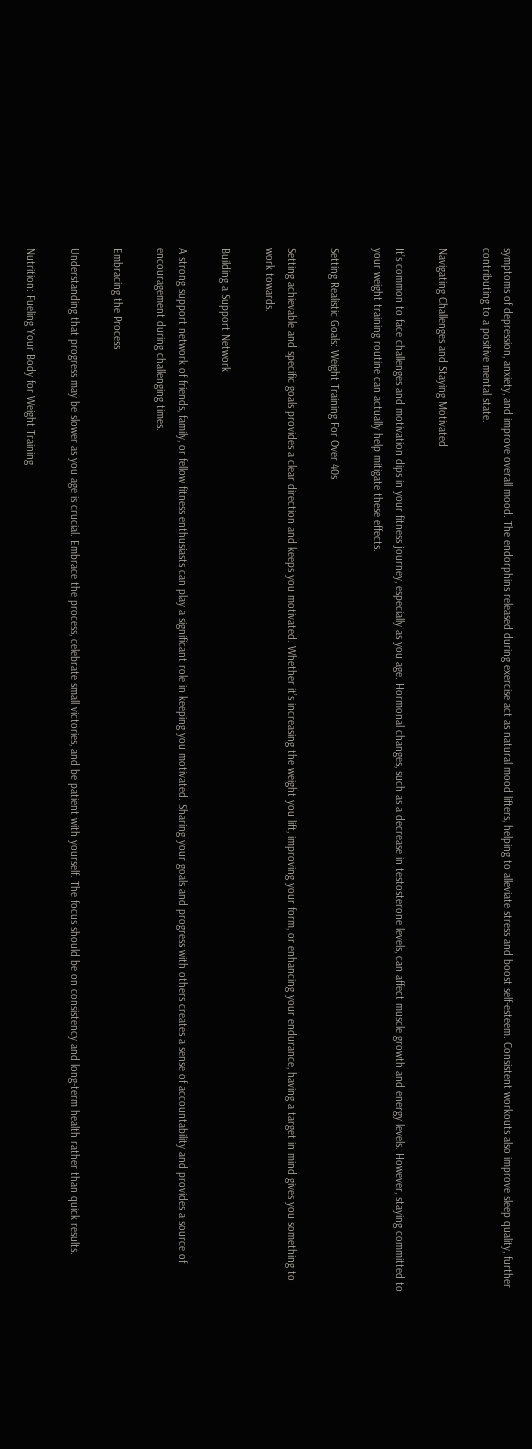symptoms of depression, anxiety, and improve overall mood. The endorphins released during exercise act as natural mood lifters, helping to alleviate stress and boost self-esteem. Consistent workouts also improve sleep quality, further contributing to a positive mental state.

Navigating Challenges and Staying Motivated

It’s common to face challenges and motivation dips in your fitness journey, especially as you age. Hormonal changes, such as a decrease in testosterone levels, can affect muscle growth and energy levels. However, staying committed to your weight training routine can actually help mitigate these effects.

Setting Realistic Goals: Weight Training For Over 40s

Setting achievable and specific goals provides a clear direction and keeps you motivated. Whether it’s increasing the weight you lift, improving your form, or enhancing your endurance, having a target in mind gives you something to work towards.

Building a Support Network

A strong support network of friends, family, or fellow fitness enthusiasts can play a significant role in keeping you motivated. Sharing your goals and progress with others creates a sense of accountability and provides a source of encouragement during challenging times.

Embracing the Process

Understanding that progress may be slower as you age is crucial. Embrace the process, celebrate small victories, and be patient with yourself. The focus should be on consistency and long-term health rather than quick results.

Nutrition: Fueling Your Body for Weight Training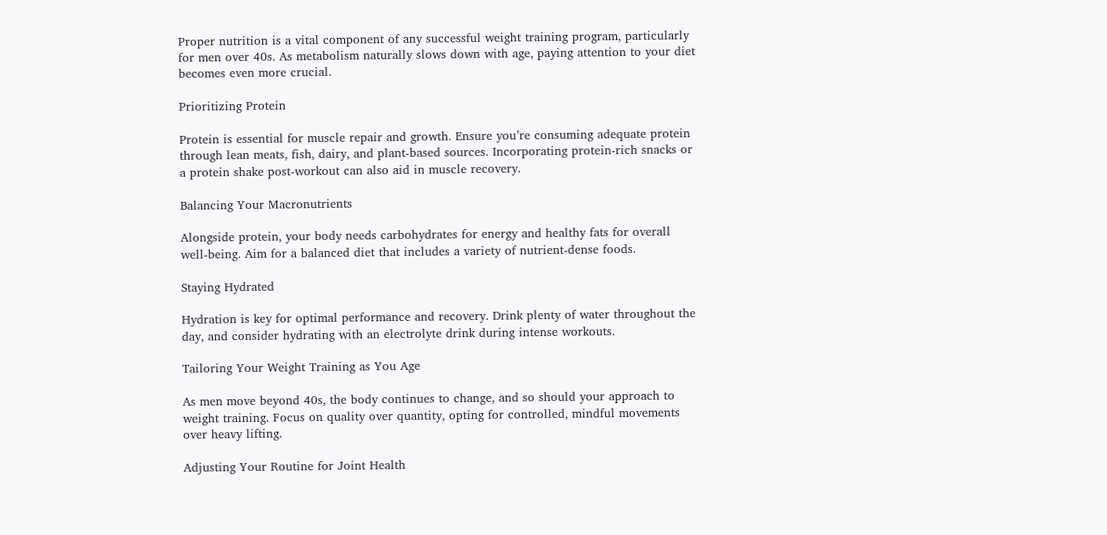Proper nutrition is a vital component of any successful weight training program, particularly for men over 40s. As metabolism naturally slows down with age, paying attention to your diet becomes even more crucial.

Prioritizing Protein

Protein is essential for muscle repair and growth. Ensure you’re consuming adequate protein through lean meats, fish, dairy, and plant-based sources. Incorporating protein-rich snacks or a protein shake post-workout can also aid in muscle recovery.

Balancing Your Macronutrients

Alongside protein, your body needs carbohydrates for energy and healthy fats for overall well-being. Aim for a balanced diet that includes a variety of nutrient-dense foods.

Staying Hydrated

Hydration is key for optimal performance and recovery. Drink plenty of water throughout the day, and consider hydrating with an electrolyte drink during intense workouts.

Tailoring Your Weight Training as You Age

As men move beyond 40s, the body continues to change, and so should your approach to weight training. Focus on quality over quantity, opting for controlled, mindful movements over heavy lifting.

Adjusting Your Routine for Joint Health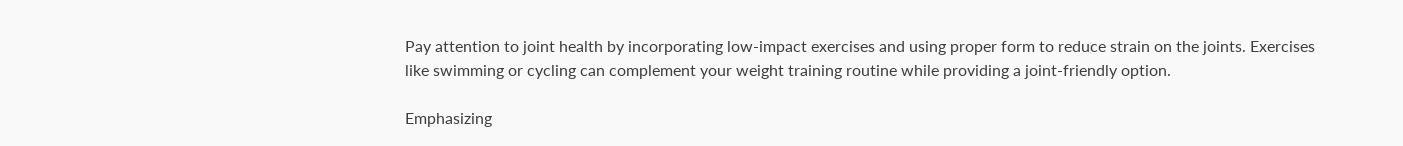Pay attention to joint health by incorporating low-impact exercises and using proper form to reduce strain on the joints. Exercises like swimming or cycling can complement your weight training routine while providing a joint-friendly option.

Emphasizing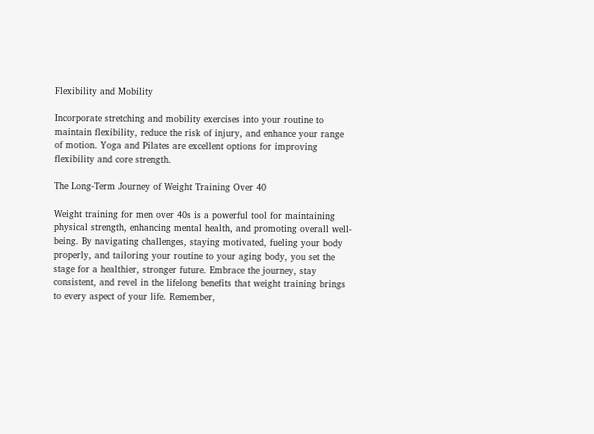Flexibility and Mobility

Incorporate stretching and mobility exercises into your routine to maintain flexibility, reduce the risk of injury, and enhance your range of motion. Yoga and Pilates are excellent options for improving flexibility and core strength.

The Long-Term Journey of Weight Training Over 40

Weight training for men over 40s is a powerful tool for maintaining physical strength, enhancing mental health, and promoting overall well-being. By navigating challenges, staying motivated, fueling your body properly, and tailoring your routine to your aging body, you set the stage for a healthier, stronger future. Embrace the journey, stay consistent, and revel in the lifelong benefits that weight training brings to every aspect of your life. Remember,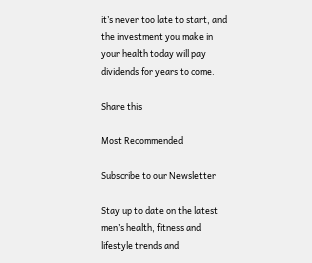it’s never too late to start, and the investment you make in your health today will pay dividends for years to come.

Share this

Most Recommended

Subscribe to our Newsletter

Stay up to date on the latest men’s health, fitness and lifestyle trends and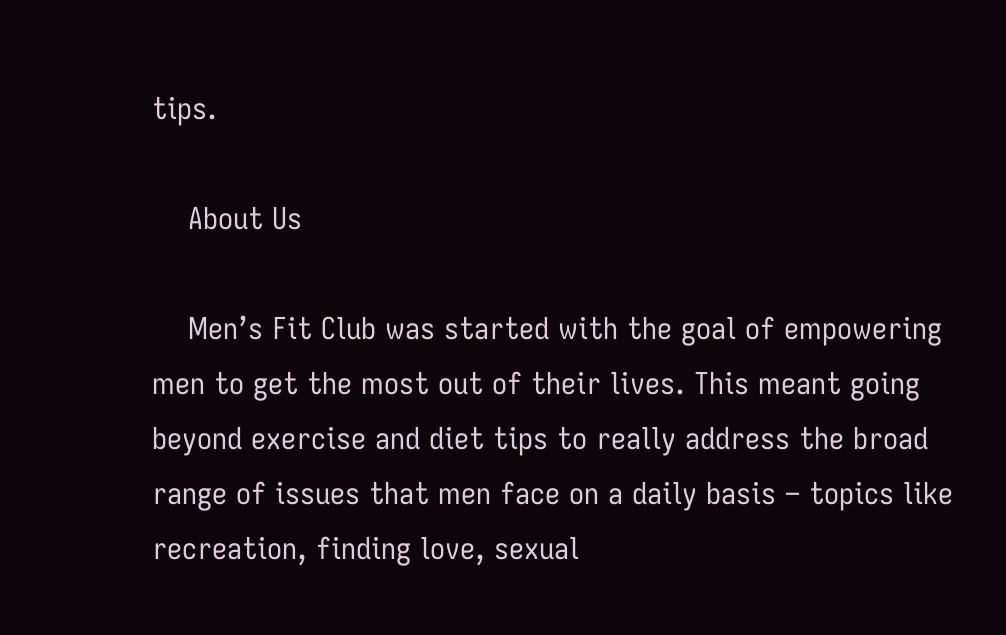tips.

    About Us

    Men’s Fit Club was started with the goal of empowering men to get the most out of their lives. This meant going beyond exercise and diet tips to really address the broad range of issues that men face on a daily basis – topics like recreation, finding love, sexual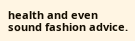health and even sound fashion advice.